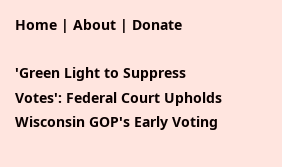Home | About | Donate

'Green Light to Suppress Votes': Federal Court Upholds Wisconsin GOP's Early Voting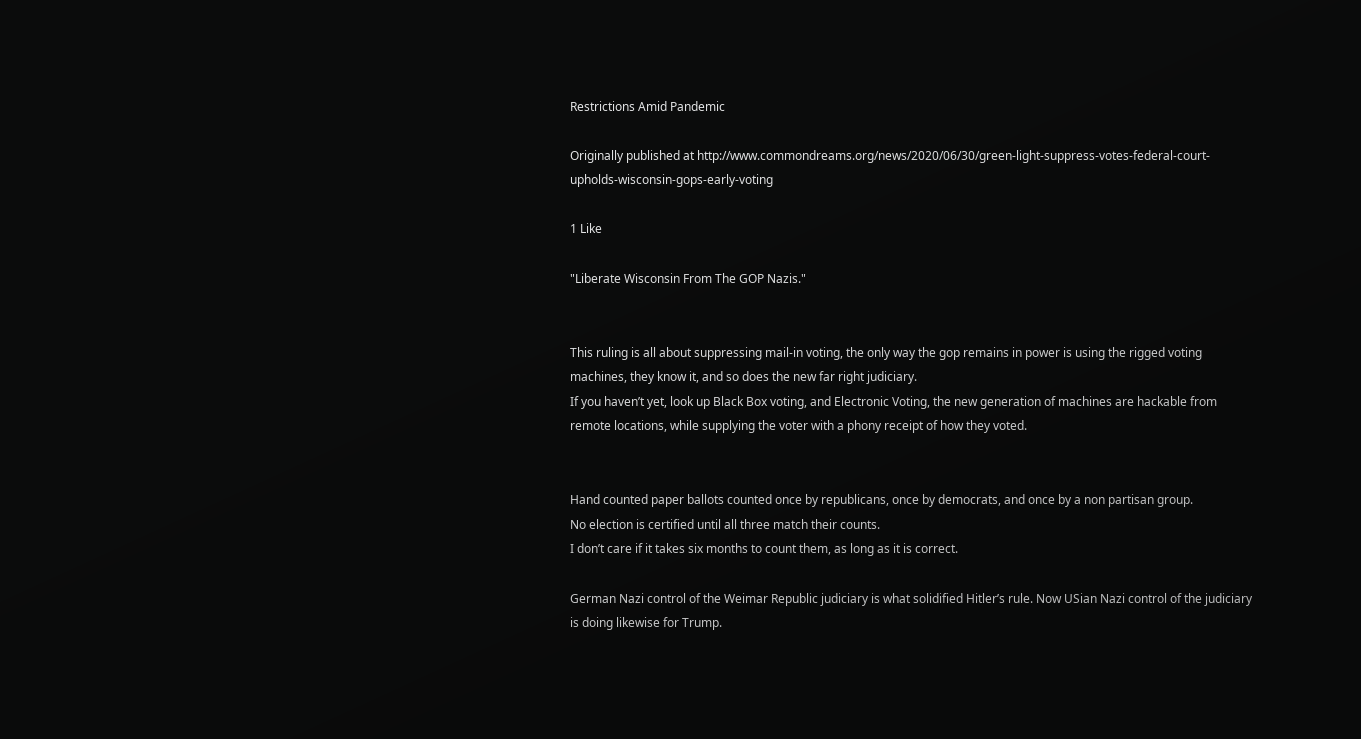Restrictions Amid Pandemic

Originally published at http://www.commondreams.org/news/2020/06/30/green-light-suppress-votes-federal-court-upholds-wisconsin-gops-early-voting

1 Like

"Liberate Wisconsin From The GOP Nazis."


This ruling is all about suppressing mail-in voting, the only way the gop remains in power is using the rigged voting machines, they know it, and so does the new far right judiciary.
If you haven’t yet, look up Black Box voting, and Electronic Voting, the new generation of machines are hackable from remote locations, while supplying the voter with a phony receipt of how they voted.


Hand counted paper ballots counted once by republicans, once by democrats, and once by a non partisan group.
No election is certified until all three match their counts.
I don’t care if it takes six months to count them, as long as it is correct.

German Nazi control of the Weimar Republic judiciary is what solidified Hitler’s rule. Now USian Nazi control of the judiciary is doing likewise for Trump.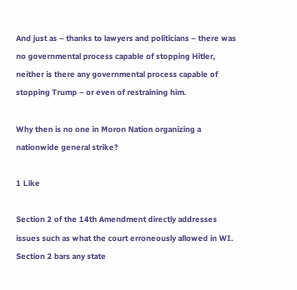And just as – thanks to lawyers and politicians – there was no governmental process capable of stopping Hitler, neither is there any governmental process capable of stopping Trump – or even of restraining him.

Why then is no one in Moron Nation organizing a nationwide general strike?

1 Like

Section 2 of the 14th Amendment directly addresses issues such as what the court erroneously allowed in WI. Section 2 bars any state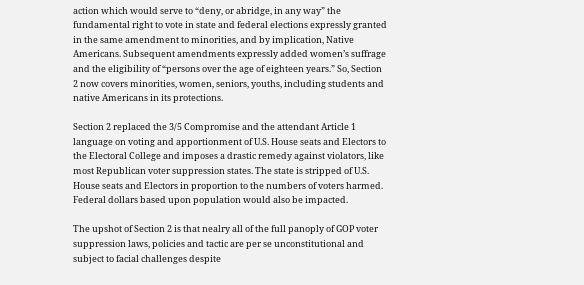action which would serve to “deny, or abridge, in any way” the fundamental right to vote in state and federal elections expressly granted in the same amendment to minorities, and by implication, Native Americans. Subsequent amendments expressly added women’s suffrage and the eligibility of “persons over the age of eighteen years.” So, Section 2 now covers minorities, women, seniors, youths, including students and native Americans in its protections.

Section 2 replaced the 3/5 Compromise and the attendant Article 1 language on voting and apportionment of U.S. House seats and Electors to the Electoral College and imposes a drastic remedy against violators, like most Republican voter suppression states. The state is stripped of U.S. House seats and Electors in proportion to the numbers of voters harmed. Federal dollars based upon population would also be impacted.

The upshot of Section 2 is that nealry all of the full panoply of GOP voter suppression laws, policies and tactic are per se unconstitutional and subject to facial challenges despite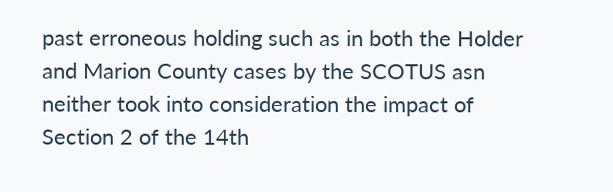past erroneous holding such as in both the Holder and Marion County cases by the SCOTUS asn neither took into consideration the impact of Section 2 of the 14th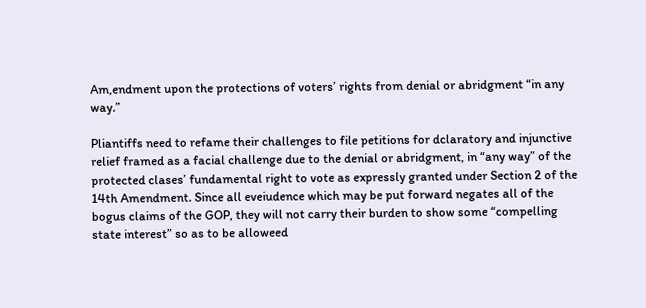Am,endment upon the protections of voters’ rights from denial or abridgment “in any way.”

Pliantiffs need to refame their challenges to file petitions for dclaratory and injunctive relief framed as a facial challenge due to the denial or abridgment, in “any way” of the protected clases’ fundamental right to vote as expressly granted under Section 2 of the 14th Amendment. Since all eveiudence which may be put forward negates all of the bogus claims of the GOP, they will not carry their burden to show some “compelling state interest” so as to be alloweed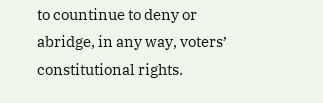to countinue to deny or abridge, in any way, voters’ constitutional rights.